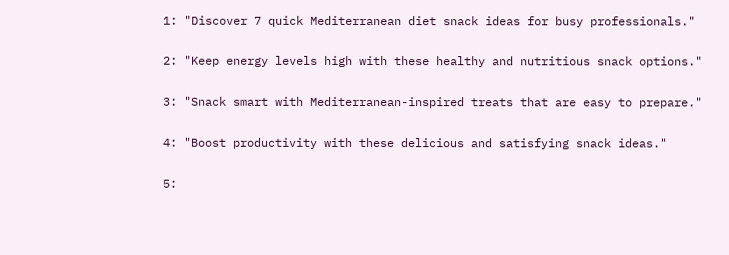1: "Discover 7 quick Mediterranean diet snack ideas for busy professionals."

2: "Keep energy levels high with these healthy and nutritious snack options."

3: "Snack smart with Mediterranean-inspired treats that are easy to prepare."

4: "Boost productivity with these delicious and satisfying snack ideas."

5: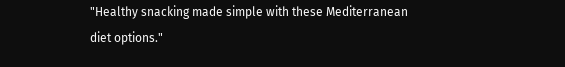"Healthy snacking made simple with these Mediterranean diet options."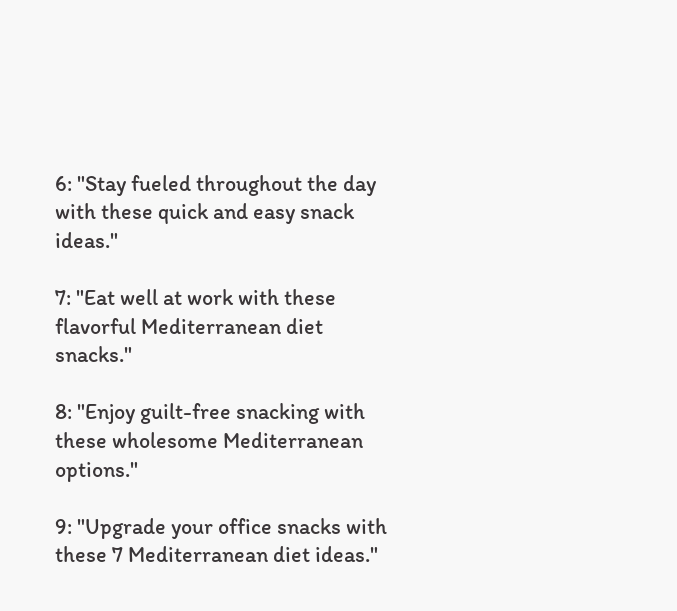6: "Stay fueled throughout the day with these quick and easy snack ideas."

7: "Eat well at work with these flavorful Mediterranean diet snacks."

8: "Enjoy guilt-free snacking with these wholesome Mediterranean options."

9: "Upgrade your office snacks with these 7 Mediterranean diet ideas."